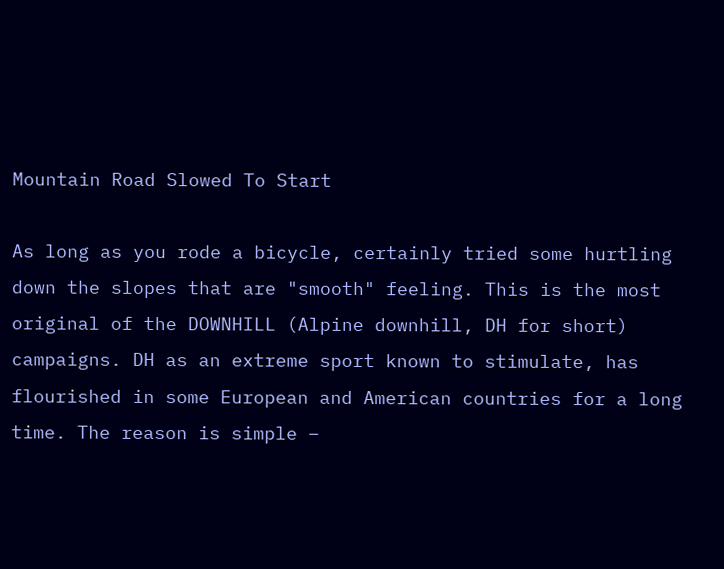Mountain Road Slowed To Start

As long as you rode a bicycle, certainly tried some hurtling down the slopes that are "smooth" feeling. This is the most original of the DOWNHILL (Alpine downhill, DH for short) campaigns. DH as an extreme sport known to stimulate, has flourished in some European and American countries for a long time. The reason is simple –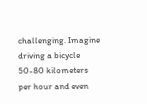challenging. Imagine driving a bicycle 50-80 kilometers per hour and even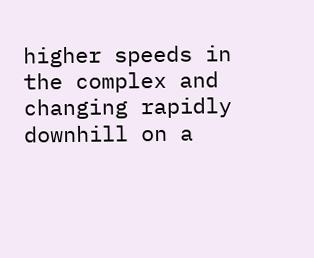higher speeds in the complex and changing rapidly downhill on a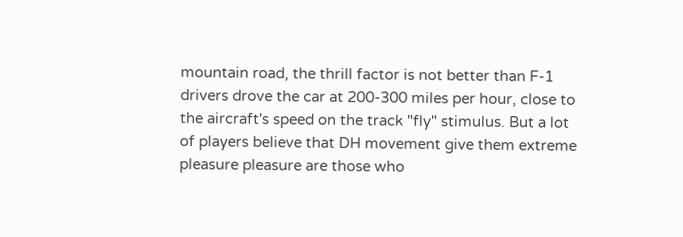mountain road, the thrill factor is not better than F-1 drivers drove the car at 200-300 miles per hour, close to the aircraft's speed on the track "fly" stimulus. But a lot of players believe that DH movement give them extreme pleasure pleasure are those who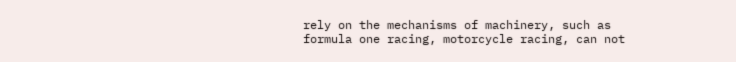rely on the mechanisms of machinery, such as formula one racing, motorcycle racing, can not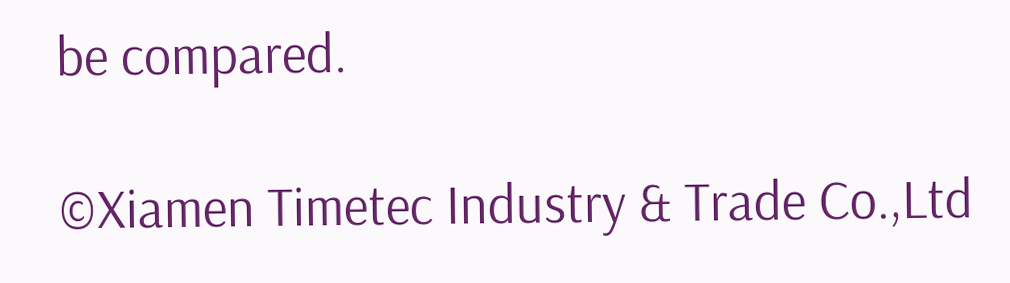be compared.

©Xiamen Timetec Industry & Trade Co.,Ltd